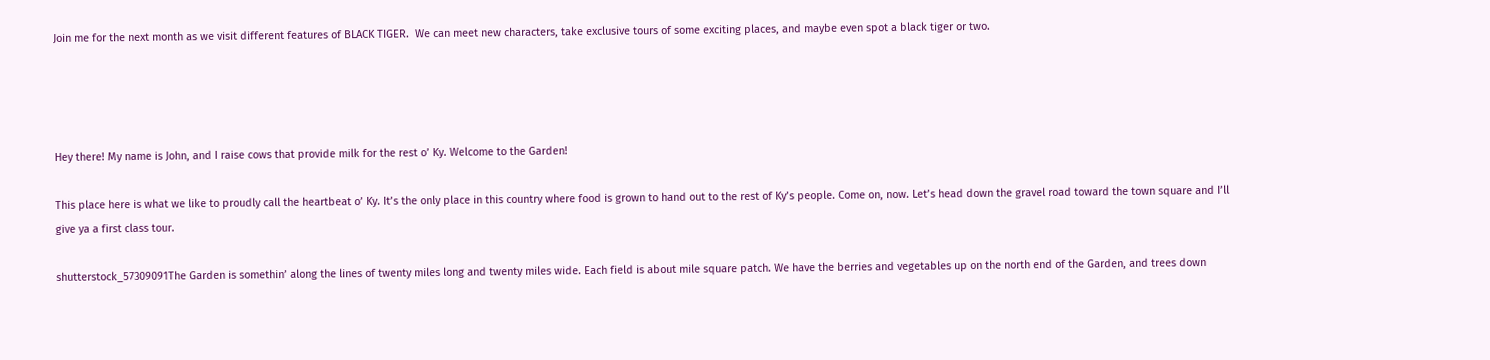Join me for the next month as we visit different features of BLACK TIGER.  We can meet new characters, take exclusive tours of some exciting places, and maybe even spot a black tiger or two.




Hey there! My name is John, and I raise cows that provide milk for the rest o’ Ky. Welcome to the Garden!

This place here is what we like to proudly call the heartbeat o’ Ky. It’s the only place in this country where food is grown to hand out to the rest of Ky’s people. Come on, now. Let’s head down the gravel road toward the town square and I’ll give ya a first class tour.

shutterstock_57309091The Garden is somethin’ along the lines of twenty miles long and twenty miles wide. Each field is about mile square patch. We have the berries and vegetables up on the north end of the Garden, and trees down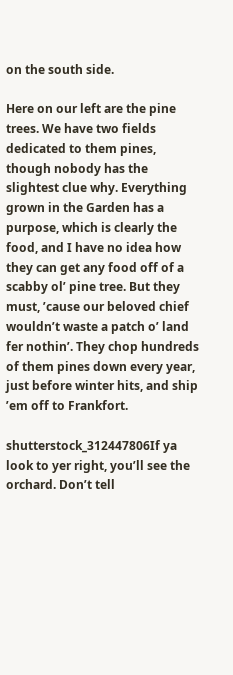on the south side.

Here on our left are the pine trees. We have two fields dedicated to them pines, though nobody has the slightest clue why. Everything grown in the Garden has a purpose, which is clearly the food, and I have no idea how they can get any food off of a scabby ol’ pine tree. But they must, ’cause our beloved chief wouldn’t waste a patch o’ land fer nothin’. They chop hundreds of them pines down every year, just before winter hits, and ship ’em off to Frankfort.

shutterstock_312447806If ya look to yer right, you’ll see the orchard. Don’t tell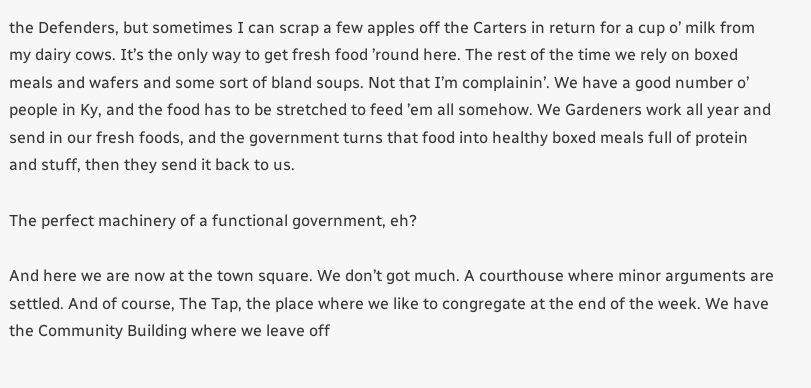the Defenders, but sometimes I can scrap a few apples off the Carters in return for a cup o’ milk from my dairy cows. It’s the only way to get fresh food ’round here. The rest of the time we rely on boxed meals and wafers and some sort of bland soups. Not that I’m complainin’. We have a good number o’ people in Ky, and the food has to be stretched to feed ’em all somehow. We Gardeners work all year and send in our fresh foods, and the government turns that food into healthy boxed meals full of protein and stuff, then they send it back to us.

The perfect machinery of a functional government, eh?

And here we are now at the town square. We don’t got much. A courthouse where minor arguments are settled. And of course, The Tap, the place where we like to congregate at the end of the week. We have the Community Building where we leave off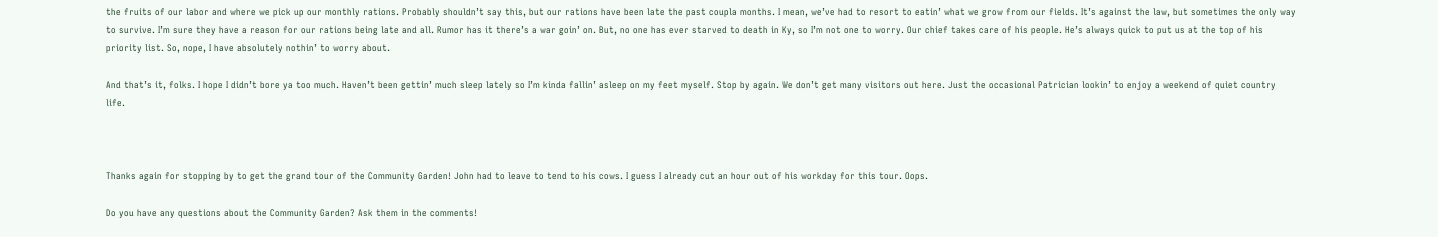the fruits of our labor and where we pick up our monthly rations. Probably shouldn’t say this, but our rations have been late the past coupla months. I mean, we’ve had to resort to eatin’ what we grow from our fields. It’s against the law, but sometimes the only way to survive. I’m sure they have a reason for our rations being late and all. Rumor has it there’s a war goin’ on. But, no one has ever starved to death in Ky, so I’m not one to worry. Our chief takes care of his people. He’s always quick to put us at the top of his priority list. So, nope, I have absolutely nothin’ to worry about.

And that’s it, folks. I hope I didn’t bore ya too much. Haven’t been gettin’ much sleep lately so I’m kinda fallin’ asleep on my feet myself. Stop by again. We don’t get many visitors out here. Just the occasional Patrician lookin’ to enjoy a weekend of quiet country life.



Thanks again for stopping by to get the grand tour of the Community Garden! John had to leave to tend to his cows. I guess I already cut an hour out of his workday for this tour. Oops.

Do you have any questions about the Community Garden? Ask them in the comments!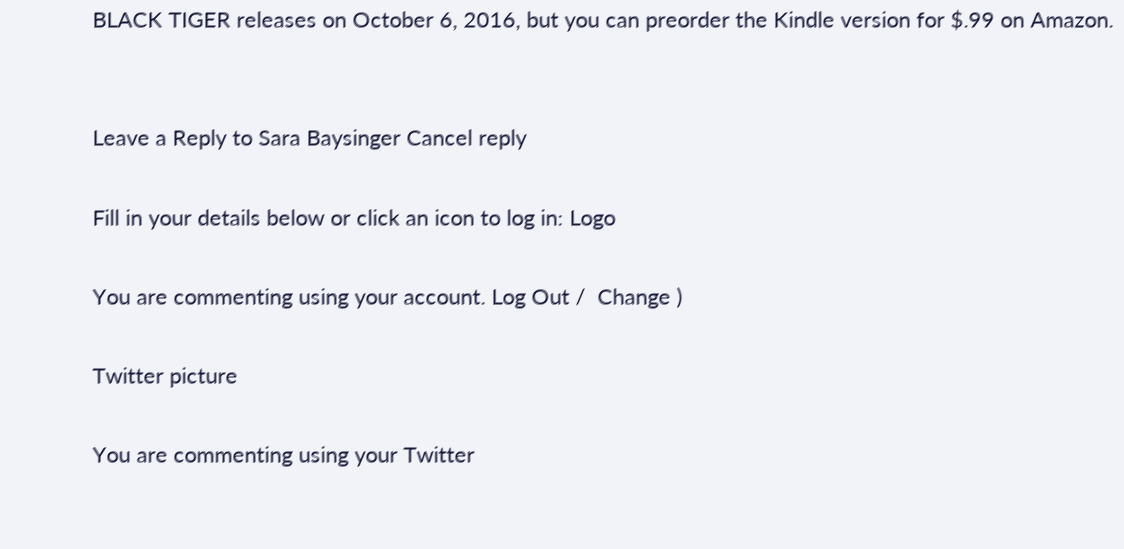BLACK TIGER releases on October 6, 2016, but you can preorder the Kindle version for $.99 on Amazon.


Leave a Reply to Sara Baysinger Cancel reply

Fill in your details below or click an icon to log in: Logo

You are commenting using your account. Log Out /  Change )

Twitter picture

You are commenting using your Twitter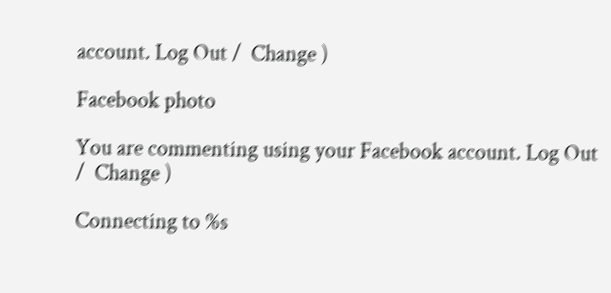account. Log Out /  Change )

Facebook photo

You are commenting using your Facebook account. Log Out /  Change )

Connecting to %s